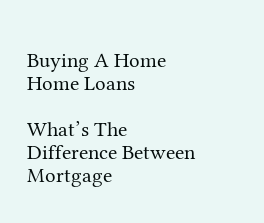Buying A Home Home Loans

What’s The Difference Between Mortgage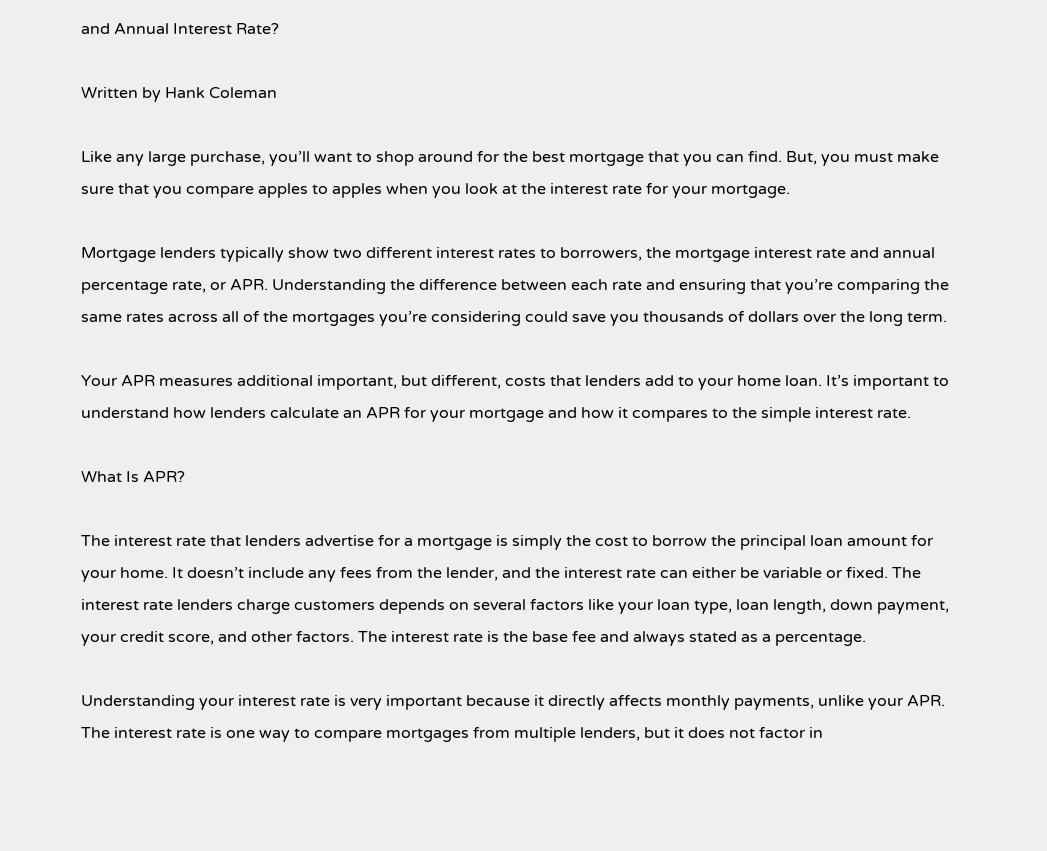and Annual Interest Rate?

Written by Hank Coleman

Like any large purchase, you’ll want to shop around for the best mortgage that you can find. But, you must make sure that you compare apples to apples when you look at the interest rate for your mortgage.

Mortgage lenders typically show two different interest rates to borrowers, the mortgage interest rate and annual percentage rate, or APR. Understanding the difference between each rate and ensuring that you’re comparing the same rates across all of the mortgages you’re considering could save you thousands of dollars over the long term.

Your APR measures additional important, but different, costs that lenders add to your home loan. It’s important to understand how lenders calculate an APR for your mortgage and how it compares to the simple interest rate.

What Is APR?

The interest rate that lenders advertise for a mortgage is simply the cost to borrow the principal loan amount for your home. It doesn’t include any fees from the lender, and the interest rate can either be variable or fixed. The interest rate lenders charge customers depends on several factors like your loan type, loan length, down payment, your credit score, and other factors. The interest rate is the base fee and always stated as a percentage.

Understanding your interest rate is very important because it directly affects monthly payments, unlike your APR. The interest rate is one way to compare mortgages from multiple lenders, but it does not factor in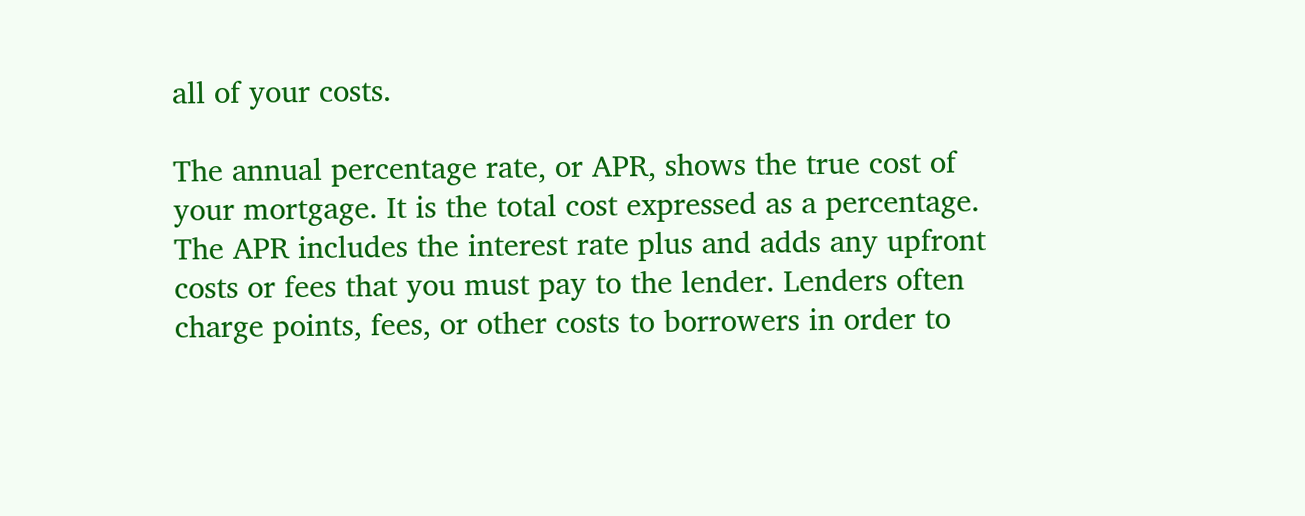all of your costs.

The annual percentage rate, or APR, shows the true cost of your mortgage. It is the total cost expressed as a percentage. The APR includes the interest rate plus and adds any upfront costs or fees that you must pay to the lender. Lenders often charge points, fees, or other costs to borrowers in order to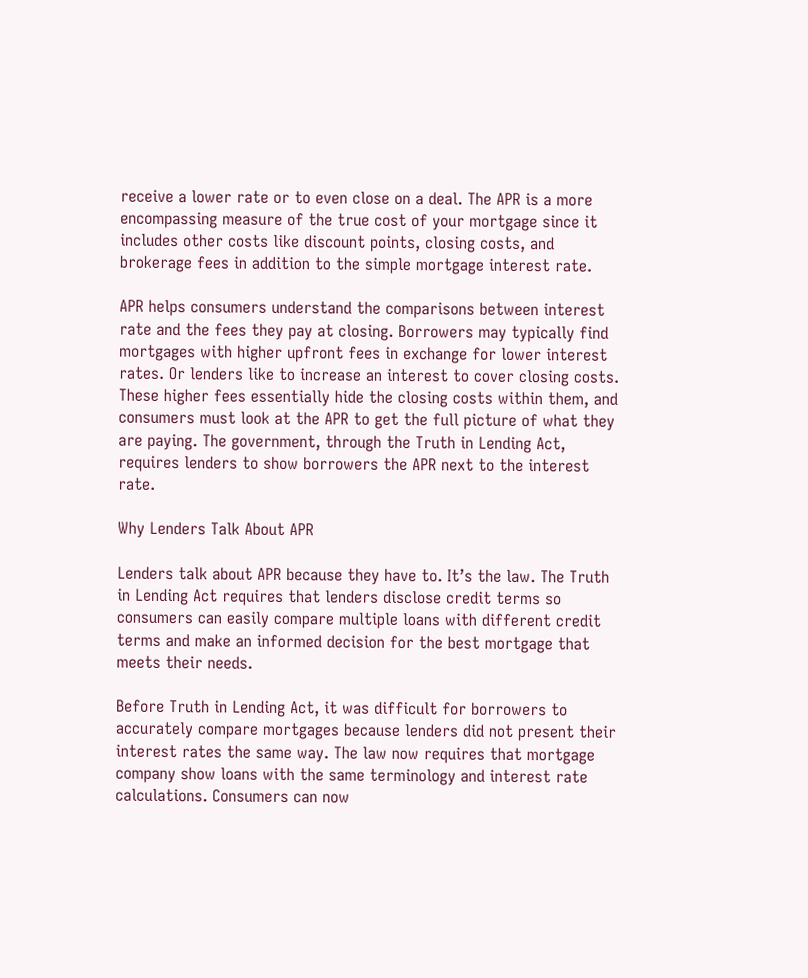receive a lower rate or to even close on a deal. The APR is a more encompassing measure of the true cost of your mortgage since it includes other costs like discount points, closing costs, and brokerage fees in addition to the simple mortgage interest rate.

APR helps consumers understand the comparisons between interest rate and the fees they pay at closing. Borrowers may typically find mortgages with higher upfront fees in exchange for lower interest rates. Or lenders like to increase an interest to cover closing costs. These higher fees essentially hide the closing costs within them, and consumers must look at the APR to get the full picture of what they are paying. The government, through the Truth in Lending Act, requires lenders to show borrowers the APR next to the interest rate.

Why Lenders Talk About APR

Lenders talk about APR because they have to. It’s the law. The Truth in Lending Act requires that lenders disclose credit terms so consumers can easily compare multiple loans with different credit terms and make an informed decision for the best mortgage that meets their needs.

Before Truth in Lending Act, it was difficult for borrowers to accurately compare mortgages because lenders did not present their interest rates the same way. The law now requires that mortgage company show loans with the same terminology and interest rate calculations. Consumers can now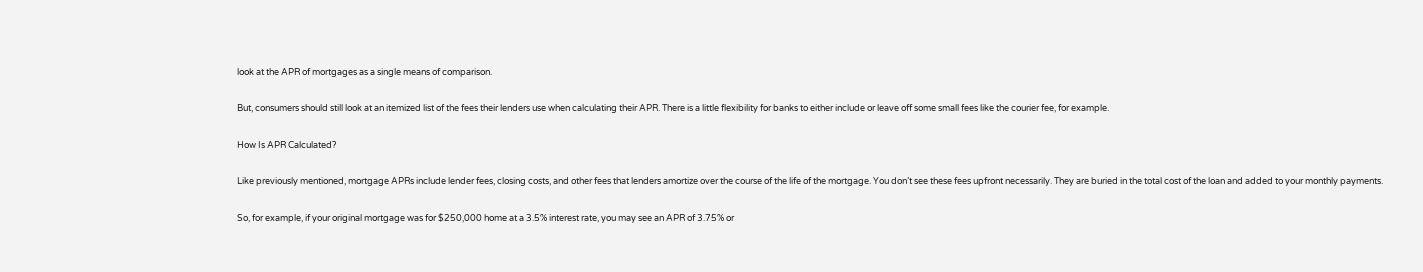look at the APR of mortgages as a single means of comparison.

But, consumers should still look at an itemized list of the fees their lenders use when calculating their APR. There is a little flexibility for banks to either include or leave off some small fees like the courier fee, for example.

How Is APR Calculated?

Like previously mentioned, mortgage APRs include lender fees, closing costs, and other fees that lenders amortize over the course of the life of the mortgage. You don’t see these fees upfront necessarily. They are buried in the total cost of the loan and added to your monthly payments.

So, for example, if your original mortgage was for $250,000 home at a 3.5% interest rate, you may see an APR of 3.75% or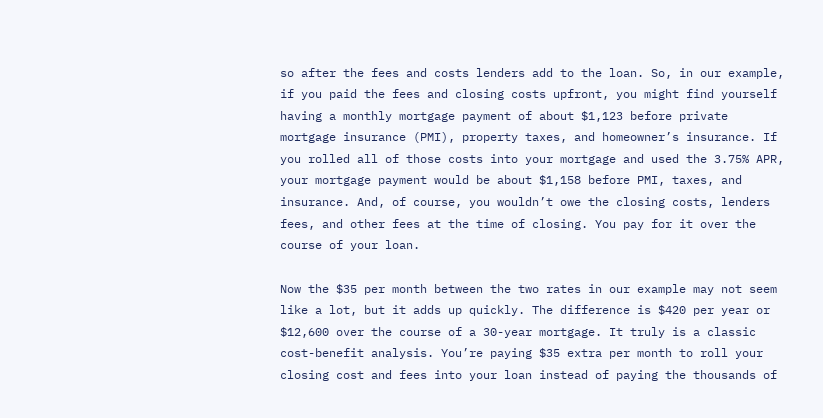so after the fees and costs lenders add to the loan. So, in our example, if you paid the fees and closing costs upfront, you might find yourself having a monthly mortgage payment of about $1,123 before private mortgage insurance (PMI), property taxes, and homeowner’s insurance. If you rolled all of those costs into your mortgage and used the 3.75% APR, your mortgage payment would be about $1,158 before PMI, taxes, and insurance. And, of course, you wouldn’t owe the closing costs, lenders fees, and other fees at the time of closing. You pay for it over the course of your loan.

Now the $35 per month between the two rates in our example may not seem like a lot, but it adds up quickly. The difference is $420 per year or $12,600 over the course of a 30-year mortgage. It truly is a classic cost-benefit analysis. You’re paying $35 extra per month to roll your closing cost and fees into your loan instead of paying the thousands of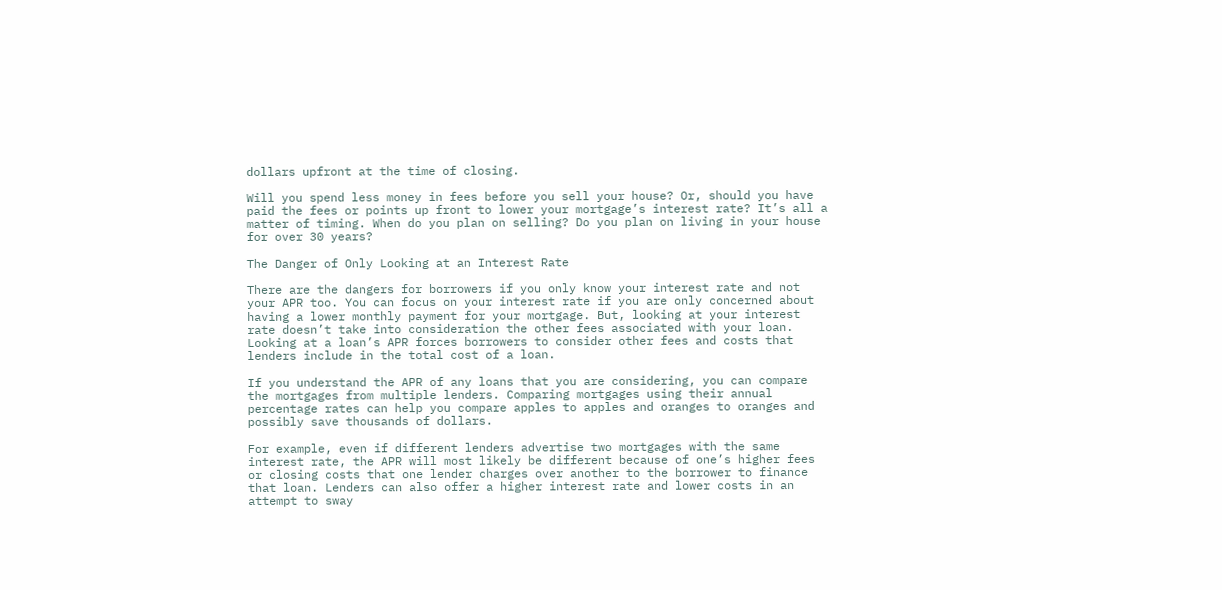dollars upfront at the time of closing.

Will you spend less money in fees before you sell your house? Or, should you have paid the fees or points up front to lower your mortgage’s interest rate? It’s all a matter of timing. When do you plan on selling? Do you plan on living in your house for over 30 years?

The Danger of Only Looking at an Interest Rate

There are the dangers for borrowers if you only know your interest rate and not your APR too. You can focus on your interest rate if you are only concerned about having a lower monthly payment for your mortgage. But, looking at your interest rate doesn’t take into consideration the other fees associated with your loan. Looking at a loan’s APR forces borrowers to consider other fees and costs that lenders include in the total cost of a loan.

If you understand the APR of any loans that you are considering, you can compare the mortgages from multiple lenders. Comparing mortgages using their annual percentage rates can help you compare apples to apples and oranges to oranges and possibly save thousands of dollars.

For example, even if different lenders advertise two mortgages with the same interest rate, the APR will most likely be different because of one’s higher fees or closing costs that one lender charges over another to the borrower to finance that loan. Lenders can also offer a higher interest rate and lower costs in an attempt to sway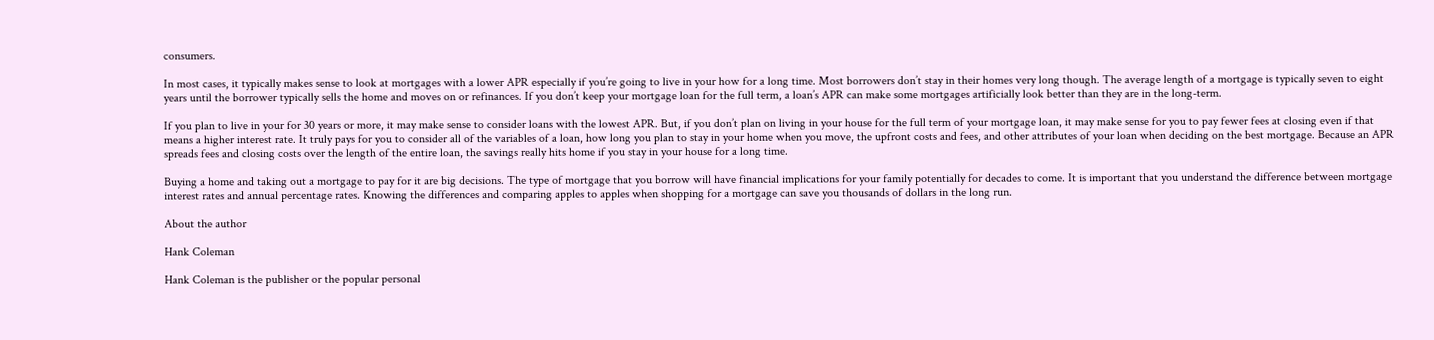consumers.

In most cases, it typically makes sense to look at mortgages with a lower APR especially if you’re going to live in your how for a long time. Most borrowers don’t stay in their homes very long though. The average length of a mortgage is typically seven to eight years until the borrower typically sells the home and moves on or refinances. If you don’t keep your mortgage loan for the full term, a loan’s APR can make some mortgages artificially look better than they are in the long-term.

If you plan to live in your for 30 years or more, it may make sense to consider loans with the lowest APR. But, if you don’t plan on living in your house for the full term of your mortgage loan, it may make sense for you to pay fewer fees at closing even if that means a higher interest rate. It truly pays for you to consider all of the variables of a loan, how long you plan to stay in your home when you move, the upfront costs and fees, and other attributes of your loan when deciding on the best mortgage. Because an APR spreads fees and closing costs over the length of the entire loan, the savings really hits home if you stay in your house for a long time.

Buying a home and taking out a mortgage to pay for it are big decisions. The type of mortgage that you borrow will have financial implications for your family potentially for decades to come. It is important that you understand the difference between mortgage interest rates and annual percentage rates. Knowing the differences and comparing apples to apples when shopping for a mortgage can save you thousands of dollars in the long run.

About the author

Hank Coleman

Hank Coleman is the publisher or the popular personal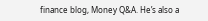finance blog, Money Q&A. He’s also a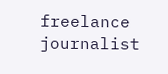freelance journalist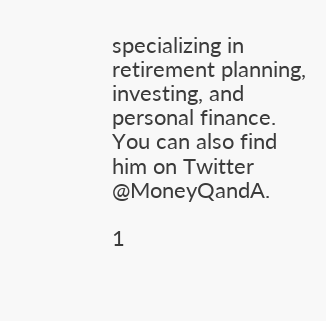specializing in retirement planning, investing, and personal finance. You can also find him on Twitter @MoneyQandA.

1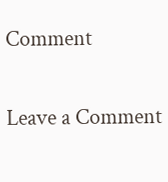Comment

Leave a Comment